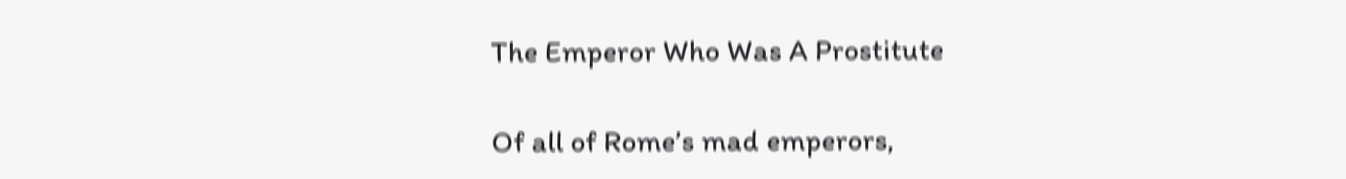The Emperor Who Was A Prostitute

Of all of Rome’s mad emperors,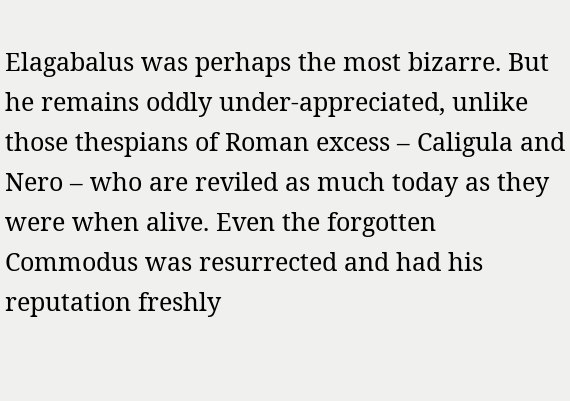Elagabalus was perhaps the most bizarre. But he remains oddly under-appreciated, unlike those thespians of Roman excess – Caligula and Nero – who are reviled as much today as they were when alive. Even the forgotten Commodus was resurrected and had his reputation freshly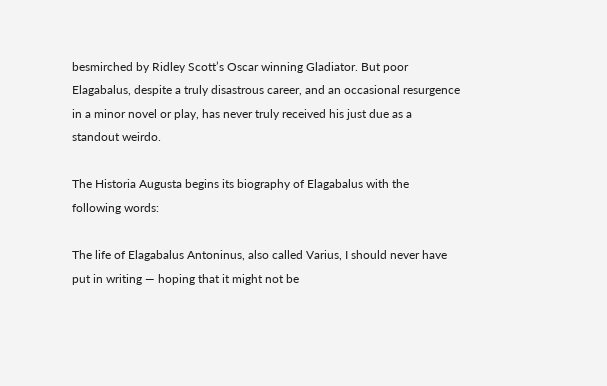besmirched by Ridley Scott’s Oscar winning Gladiator. But poor Elagabalus, despite a truly disastrous career, and an occasional resurgence in a minor novel or play, has never truly received his just due as a standout weirdo.

The Historia Augusta begins its biography of Elagabalus with the following words:

The life of Elagabalus Antoninus, also called Varius, I should never have put in writing — hoping that it might not be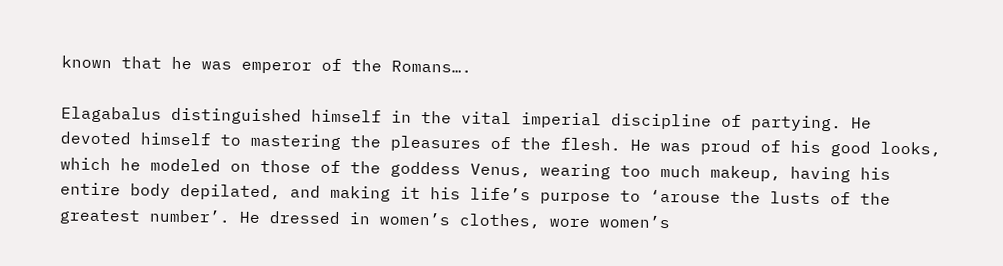known that he was emperor of the Romans….

Elagabalus distinguished himself in the vital imperial discipline of partying. He devoted himself to mastering the pleasures of the flesh. He was proud of his good looks, which he modeled on those of the goddess Venus, wearing too much makeup, having his entire body depilated, and making it his life’s purpose to ‘arouse the lusts of the greatest number’. He dressed in women’s clothes, wore women’s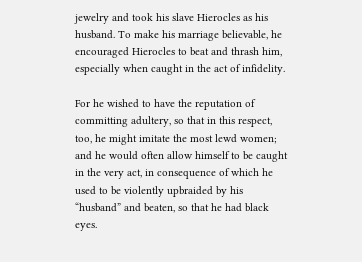jewelry and took his slave Hierocles as his husband. To make his marriage believable, he encouraged Hierocles to beat and thrash him, especially when caught in the act of infidelity.

For he wished to have the reputation of committing adultery, so that in this respect, too, he might imitate the most lewd women; and he would often allow himself to be caught in the very act, in consequence of which he used to be violently upbraided by his “husband” and beaten, so that he had black eyes.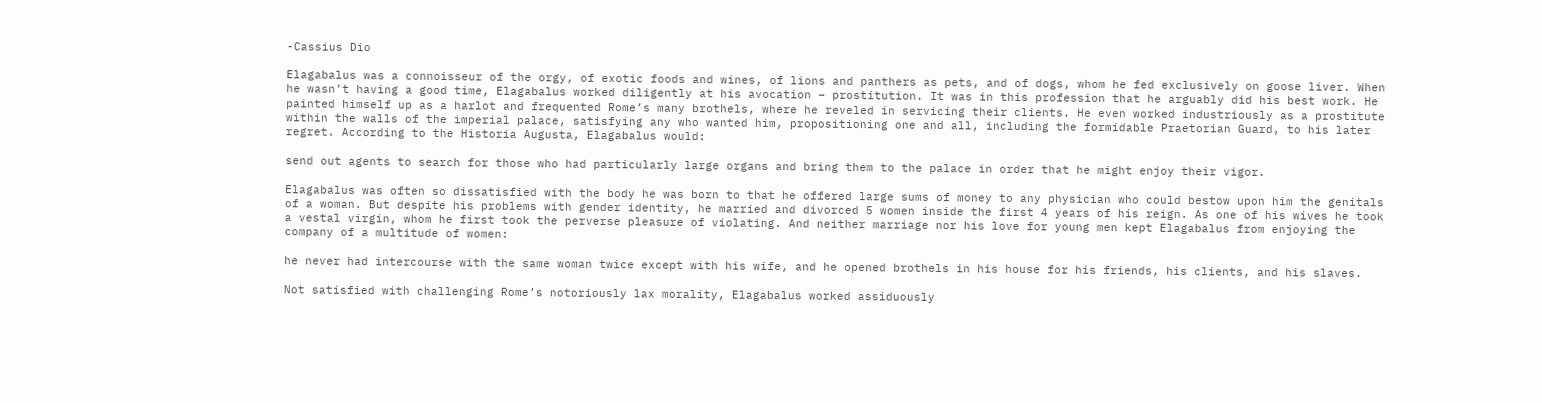-Cassius Dio

Elagabalus was a connoisseur of the orgy, of exotic foods and wines, of lions and panthers as pets, and of dogs, whom he fed exclusively on goose liver. When he wasn’t having a good time, Elagabalus worked diligently at his avocation – prostitution. It was in this profession that he arguably did his best work. He painted himself up as a harlot and frequented Rome’s many brothels, where he reveled in servicing their clients. He even worked industriously as a prostitute within the walls of the imperial palace, satisfying any who wanted him, propositioning one and all, including the formidable Praetorian Guard, to his later regret. According to the Historia Augusta, Elagabalus would:

send out agents to search for those who had particularly large organs and bring them to the palace in order that he might enjoy their vigor.

Elagabalus was often so dissatisfied with the body he was born to that he offered large sums of money to any physician who could bestow upon him the genitals of a woman. But despite his problems with gender identity, he married and divorced 5 women inside the first 4 years of his reign. As one of his wives he took a vestal virgin, whom he first took the perverse pleasure of violating. And neither marriage nor his love for young men kept Elagabalus from enjoying the company of a multitude of women:

he never had intercourse with the same woman twice except with his wife, and he opened brothels in his house for his friends, his clients, and his slaves.

Not satisfied with challenging Rome’s notoriously lax morality, Elagabalus worked assiduously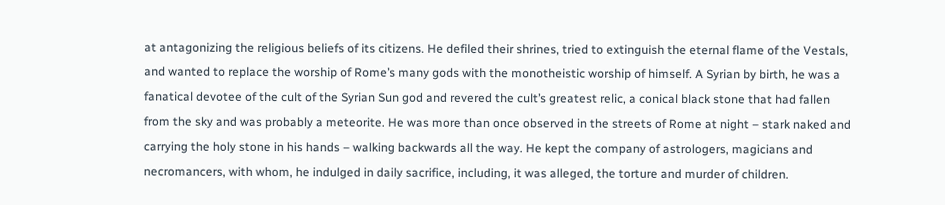at antagonizing the religious beliefs of its citizens. He defiled their shrines, tried to extinguish the eternal flame of the Vestals, and wanted to replace the worship of Rome’s many gods with the monotheistic worship of himself. A Syrian by birth, he was a fanatical devotee of the cult of the Syrian Sun god and revered the cult’s greatest relic, a conical black stone that had fallen from the sky and was probably a meteorite. He was more than once observed in the streets of Rome at night – stark naked and carrying the holy stone in his hands – walking backwards all the way. He kept the company of astrologers, magicians and necromancers, with whom, he indulged in daily sacrifice, including, it was alleged, the torture and murder of children.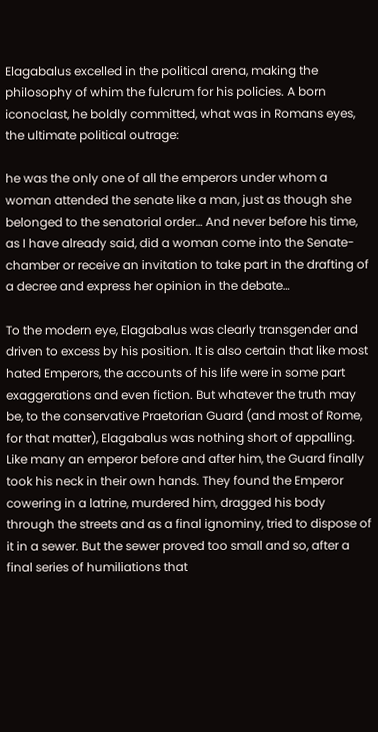Elagabalus excelled in the political arena, making the philosophy of whim the fulcrum for his policies. A born iconoclast, he boldly committed, what was in Romans eyes, the ultimate political outrage:

he was the only one of all the emperors under whom a woman attended the senate like a man, just as though she belonged to the senatorial order… And never before his time, as I have already said, did a woman come into the Senate-chamber or receive an invitation to take part in the drafting of a decree and express her opinion in the debate…

To the modern eye, Elagabalus was clearly transgender and driven to excess by his position. It is also certain that like most hated Emperors, the accounts of his life were in some part exaggerations and even fiction. But whatever the truth may be, to the conservative Praetorian Guard (and most of Rome, for that matter), Elagabalus was nothing short of appalling. Like many an emperor before and after him, the Guard finally took his neck in their own hands. They found the Emperor cowering in a latrine, murdered him, dragged his body through the streets and as a final ignominy, tried to dispose of it in a sewer. But the sewer proved too small and so, after a final series of humiliations that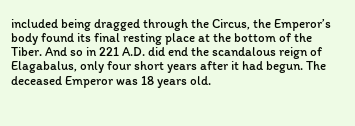included being dragged through the Circus, the Emperor’s body found its final resting place at the bottom of the Tiber. And so in 221 A.D. did end the scandalous reign of Elagabalus, only four short years after it had begun. The deceased Emperor was 18 years old.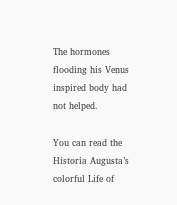The hormones flooding his Venus inspired body had not helped.

You can read the Historia Augusta’s colorful Life of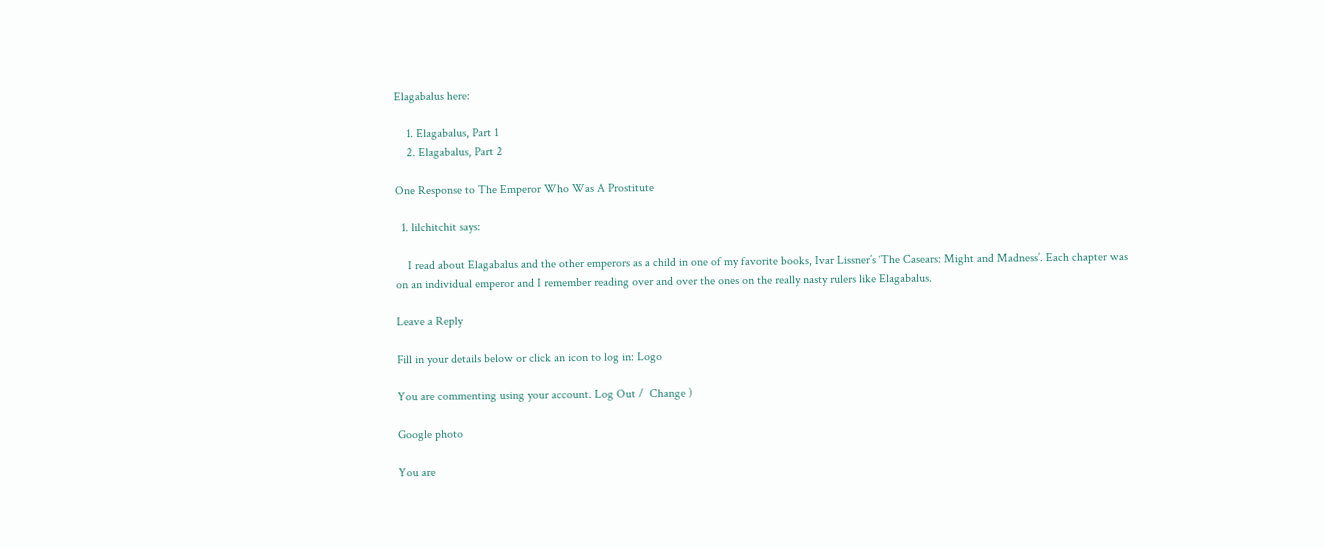Elagabalus here:

    1. Elagabalus, Part 1
    2. Elagabalus, Part 2

One Response to The Emperor Who Was A Prostitute

  1. lilchitchit says:

    I read about Elagabalus and the other emperors as a child in one of my favorite books, Ivar Lissner’s ‘The Casears: Might and Madness’. Each chapter was on an individual emperor and I remember reading over and over the ones on the really nasty rulers like Elagabalus.

Leave a Reply

Fill in your details below or click an icon to log in: Logo

You are commenting using your account. Log Out /  Change )

Google photo

You are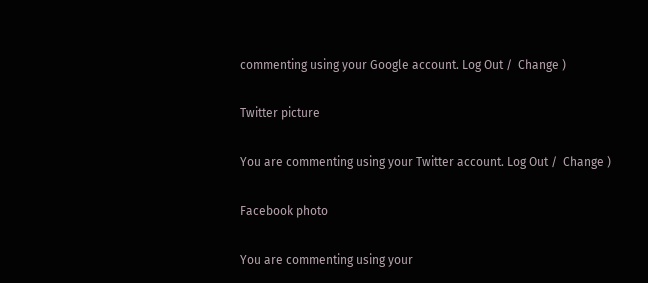commenting using your Google account. Log Out /  Change )

Twitter picture

You are commenting using your Twitter account. Log Out /  Change )

Facebook photo

You are commenting using your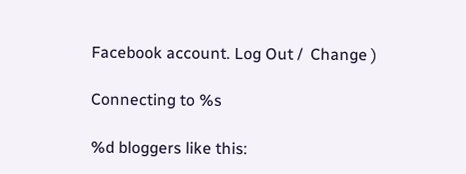Facebook account. Log Out /  Change )

Connecting to %s

%d bloggers like this: